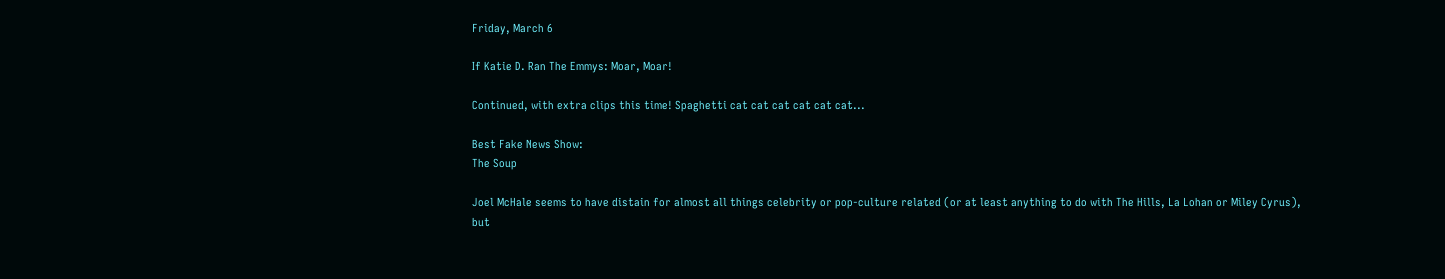Friday, March 6

If Katie D. Ran The Emmys: Moar, Moar!

Continued, with extra clips this time! Spaghetti cat cat cat cat cat cat...

Best Fake News Show:
The Soup

Joel McHale seems to have distain for almost all things celebrity or pop-culture related (or at least anything to do with The Hills, La Lohan or Miley Cyrus), but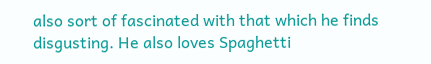also sort of fascinated with that which he finds disgusting. He also loves Spaghetti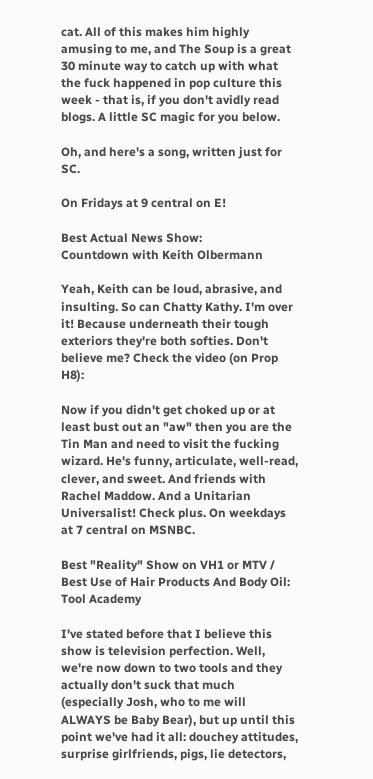cat. All of this makes him highly amusing to me, and The Soup is a great 30 minute way to catch up with what the fuck happened in pop culture this week - that is, if you don't avidly read blogs. A little SC magic for you below.

Oh, and here's a song, written just for SC.

On Fridays at 9 central on E!

Best Actual News Show:
Countdown with Keith Olbermann

Yeah, Keith can be loud, abrasive, and insulting. So can Chatty Kathy. I'm over it! Because underneath their tough exteriors they're both softies. Don't believe me? Check the video (on Prop H8):

Now if you didn't get choked up or at least bust out an "aw" then you are the Tin Man and need to visit the fucking wizard. He's funny, articulate, well-read, clever, and sweet. And friends with Rachel Maddow. And a Unitarian Universalist! Check plus. On weekdays at 7 central on MSNBC.

Best "Reality" Show on VH1 or MTV / Best Use of Hair Products And Body Oil:
Tool Academy

I've stated before that I believe this show is television perfection. Well, we're now down to two tools and they actually don't suck that much (especially Josh, who to me will ALWAYS be Baby Bear), but up until this point we've had it all: douchey attitudes, surprise girlfriends, pigs, lie detectors,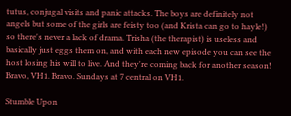tutus, conjugal visits and panic attacks. The boys are definitely not angels but some of the girls are feisty too (and Krista can go to hayle!) so there's never a lack of drama. Trisha (the therapist) is useless and basically just eggs them on, and with each new episode you can see the host losing his will to live. And they're coming back for another season! Bravo, VH1. Bravo. Sundays at 7 central on VH1.

Stumble Upon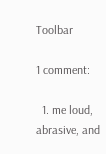Toolbar

1 comment:

  1. me loud, abrasive, and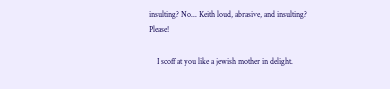insulting? No... Keith loud, abrasive, and insulting? Please!

    I scoff at you like a jewish mother in delight.